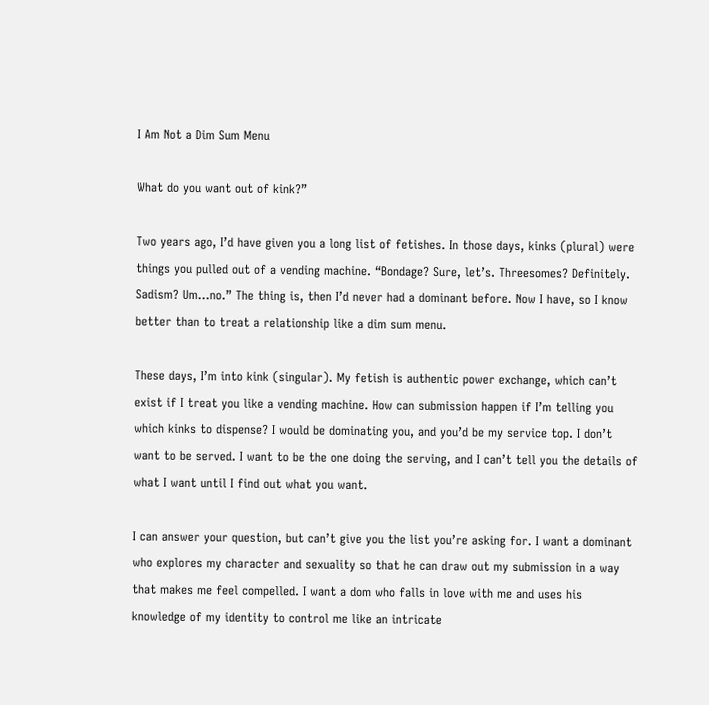I Am Not a Dim Sum Menu

What do you want out of kink?”

Two years ago, I’d have given you a long list of fetishes. In those days, kinks (plural) were things you pulled out of a vending machine. “Bondage? Sure, let’s. Threesomes? Definitely. Sadism? Um…no.” The thing is, then I’d never had a dominant before. Now I have, so I know better than to treat a relationship like a dim sum menu.

These days, I’m into kink (singular). My fetish is authentic power exchange, which can’t exist if I treat you like a vending machine. How can submission happen if I’m telling you which kinks to dispense? I would be dominating you, and you’d be my service top. I don’t want to be served. I want to be the one doing the serving, and I can’t tell you the details of what I want until I find out what you want.

I can answer your question, but can’t give you the list you’re asking for. I want a dominant who explores my character and sexuality so that he can draw out my submission in a way that makes me feel compelled. I want a dom who falls in love with me and uses his knowledge of my identity to control me like an intricate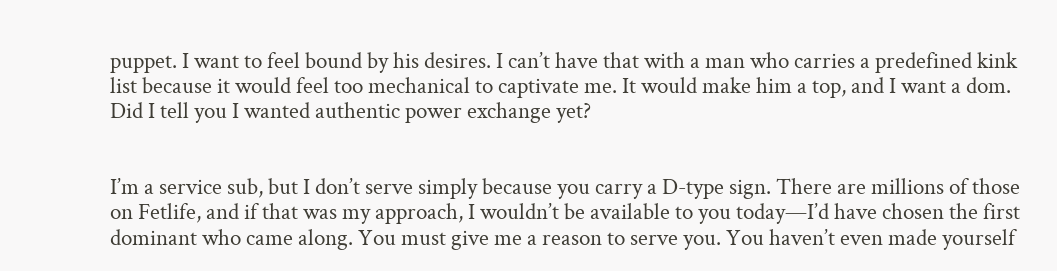puppet. I want to feel bound by his desires. I can’t have that with a man who carries a predefined kink list because it would feel too mechanical to captivate me. It would make him a top, and I want a dom. Did I tell you I wanted authentic power exchange yet?


I’m a service sub, but I don’t serve simply because you carry a D-type sign. There are millions of those on Fetlife, and if that was my approach, I wouldn’t be available to you today—I’d have chosen the first dominant who came along. You must give me a reason to serve you. You haven’t even made yourself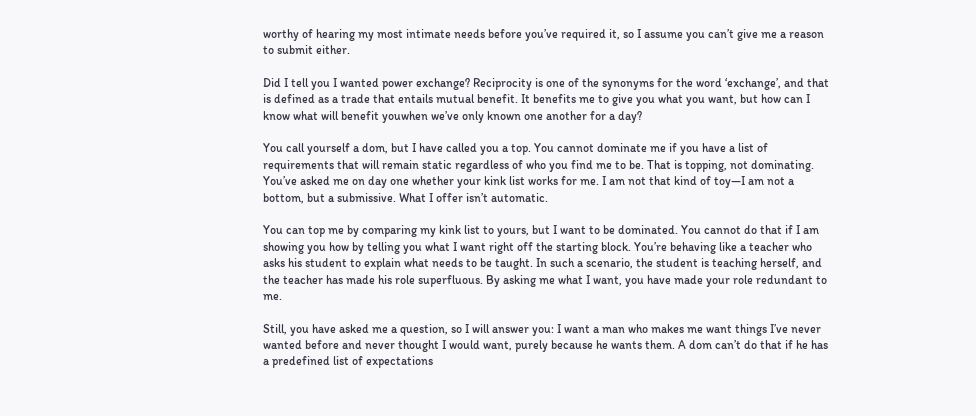worthy of hearing my most intimate needs before you’ve required it, so I assume you can’t give me a reason to submit either.

Did I tell you I wanted power exchange? Reciprocity is one of the synonyms for the word ‘exchange’, and that is defined as a trade that entails mutual benefit. It benefits me to give you what you want, but how can I know what will benefit youwhen we’ve only known one another for a day?

You call yourself a dom, but I have called you a top. You cannot dominate me if you have a list of requirements that will remain static regardless of who you find me to be. That is topping, not dominating. You’ve asked me on day one whether your kink list works for me. I am not that kind of toy—I am not a bottom, but a submissive. What I offer isn’t automatic.

You can top me by comparing my kink list to yours, but I want to be dominated. You cannot do that if I am showing you how by telling you what I want right off the starting block. You’re behaving like a teacher who asks his student to explain what needs to be taught. In such a scenario, the student is teaching herself, and the teacher has made his role superfluous. By asking me what I want, you have made your role redundant to me.

Still, you have asked me a question, so I will answer you: I want a man who makes me want things I’ve never wanted before and never thought I would want, purely because he wants them. A dom can’t do that if he has a predefined list of expectations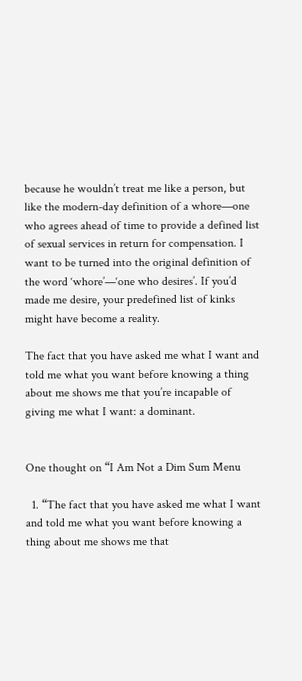because he wouldn’t treat me like a person, but like the modern-day definition of a whore—one who agrees ahead of time to provide a defined list of sexual services in return for compensation. I want to be turned into the original definition of the word ‘whore’—‘one who desires’. If you’d made me desire, your predefined list of kinks might have become a reality.

The fact that you have asked me what I want and told me what you want before knowing a thing about me shows me that you’re incapable of giving me what I want: a dominant.


One thought on “I Am Not a Dim Sum Menu

  1. “The fact that you have asked me what I want and told me what you want before knowing a thing about me shows me that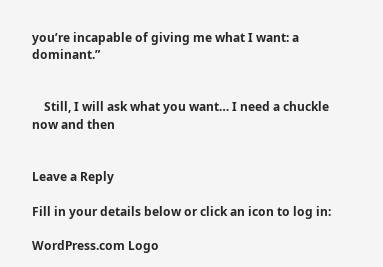you’re incapable of giving me what I want: a dominant.”


    Still, I will ask what you want… I need a chuckle now and then


Leave a Reply

Fill in your details below or click an icon to log in:

WordPress.com Logo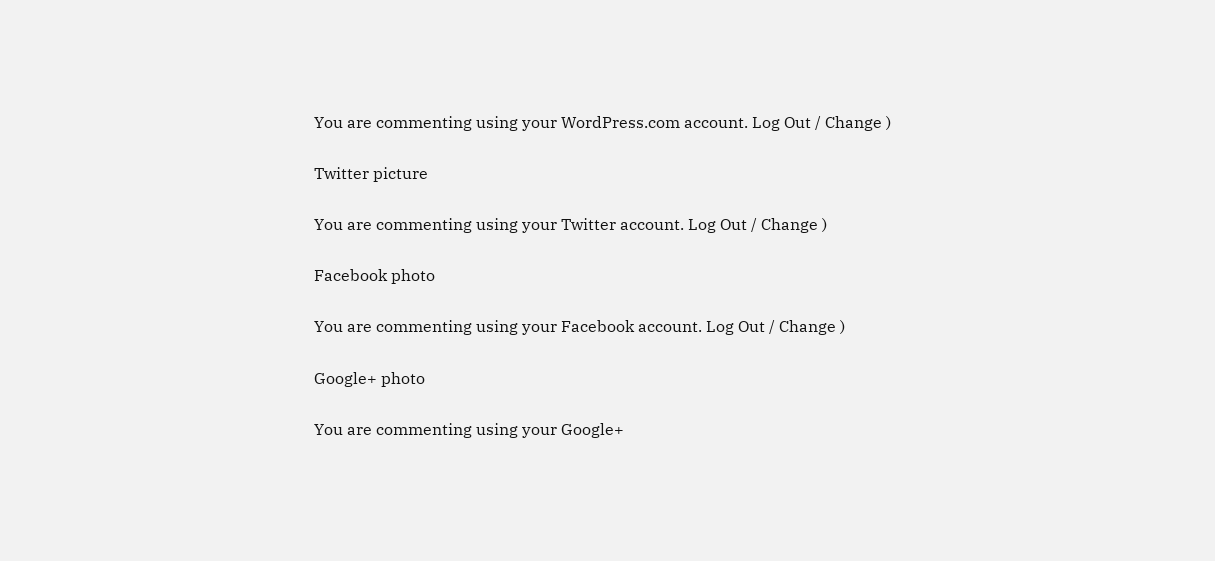You are commenting using your WordPress.com account. Log Out / Change )

Twitter picture

You are commenting using your Twitter account. Log Out / Change )

Facebook photo

You are commenting using your Facebook account. Log Out / Change )

Google+ photo

You are commenting using your Google+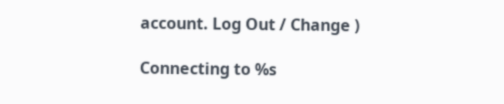account. Log Out / Change )

Connecting to %s